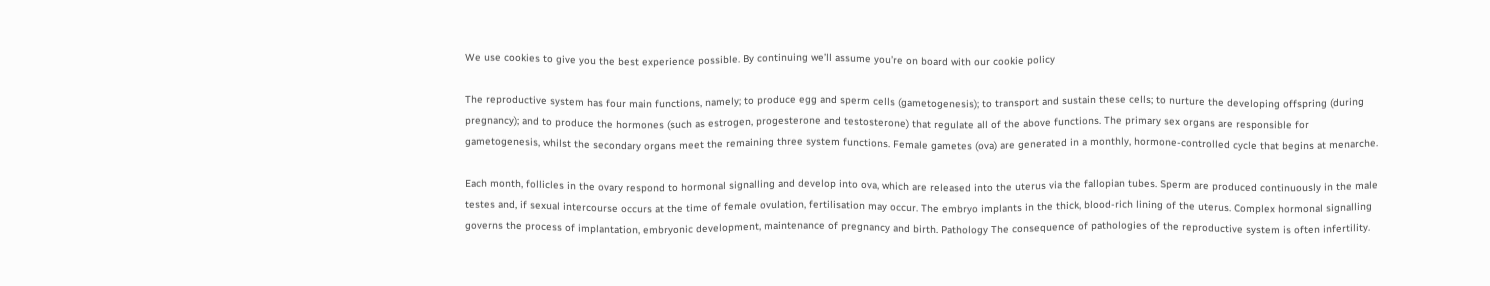We use cookies to give you the best experience possible. By continuing we’ll assume you’re on board with our cookie policy

The reproductive system has four main functions, namely; to produce egg and sperm cells (gametogenesis); to transport and sustain these cells; to nurture the developing offspring (during pregnancy); and to produce the hormones (such as estrogen, progesterone and testosterone) that regulate all of the above functions. The primary sex organs are responsible for gametogenesis, whilst the secondary organs meet the remaining three system functions. Female gametes (ova) are generated in a monthly, hormone-controlled cycle that begins at menarche.

Each month, follicles in the ovary respond to hormonal signalling and develop into ova, which are released into the uterus via the fallopian tubes. Sperm are produced continuously in the male testes and, if sexual intercourse occurs at the time of female ovulation, fertilisation may occur. The embryo implants in the thick, blood-rich lining of the uterus. Complex hormonal signalling governs the process of implantation, embryonic development, maintenance of pregnancy and birth. Pathology The consequence of pathologies of the reproductive system is often infertility.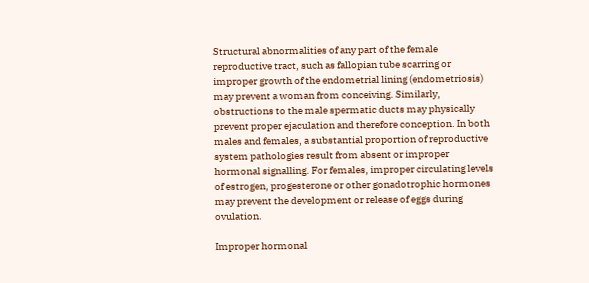Structural abnormalities of any part of the female reproductive tract, such as fallopian tube scarring or improper growth of the endometrial lining (endometriosis) may prevent a woman from conceiving. Similarly, obstructions to the male spermatic ducts may physically prevent proper ejaculation and therefore conception. In both males and females, a substantial proportion of reproductive system pathologies result from absent or improper hormonal signalling. For females, improper circulating levels of estrogen, progesterone or other gonadotrophic hormones may prevent the development or release of eggs during ovulation.

Improper hormonal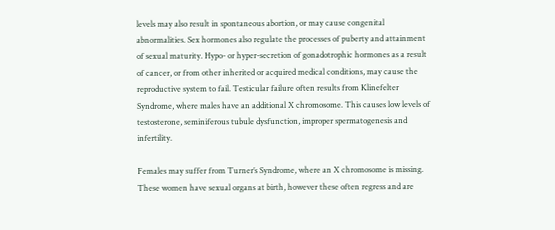levels may also result in spontaneous abortion, or may cause congenital abnormalities. Sex hormones also regulate the processes of puberty and attainment of sexual maturity. Hypo- or hyper-secretion of gonadotrophic hormones as a result of cancer, or from other inherited or acquired medical conditions, may cause the reproductive system to fail. Testicular failure often results from Klinefelter Syndrome, where males have an additional X chromosome. This causes low levels of testosterone, seminiferous tubule dysfunction, improper spermatogenesis and infertility.

Females may suffer from Turner’s Syndrome, where an X chromosome is missing. These women have sexual organs at birth, however these often regress and are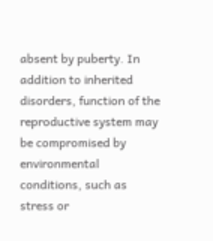absent by puberty. In addition to inherited disorders, function of the reproductive system may be compromised by environmental conditions, such as stress or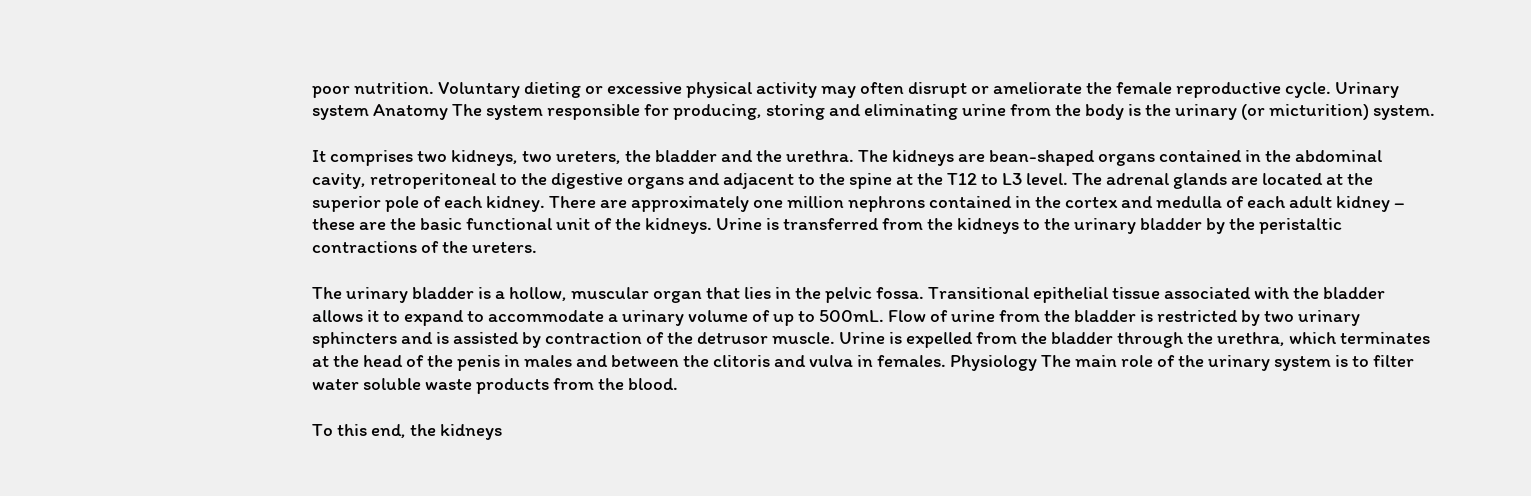poor nutrition. Voluntary dieting or excessive physical activity may often disrupt or ameliorate the female reproductive cycle. Urinary system Anatomy The system responsible for producing, storing and eliminating urine from the body is the urinary (or micturition) system.

It comprises two kidneys, two ureters, the bladder and the urethra. The kidneys are bean-shaped organs contained in the abdominal cavity, retroperitoneal to the digestive organs and adjacent to the spine at the T12 to L3 level. The adrenal glands are located at the superior pole of each kidney. There are approximately one million nephrons contained in the cortex and medulla of each adult kidney – these are the basic functional unit of the kidneys. Urine is transferred from the kidneys to the urinary bladder by the peristaltic contractions of the ureters.

The urinary bladder is a hollow, muscular organ that lies in the pelvic fossa. Transitional epithelial tissue associated with the bladder allows it to expand to accommodate a urinary volume of up to 500mL. Flow of urine from the bladder is restricted by two urinary sphincters and is assisted by contraction of the detrusor muscle. Urine is expelled from the bladder through the urethra, which terminates at the head of the penis in males and between the clitoris and vulva in females. Physiology The main role of the urinary system is to filter water soluble waste products from the blood.

To this end, the kidneys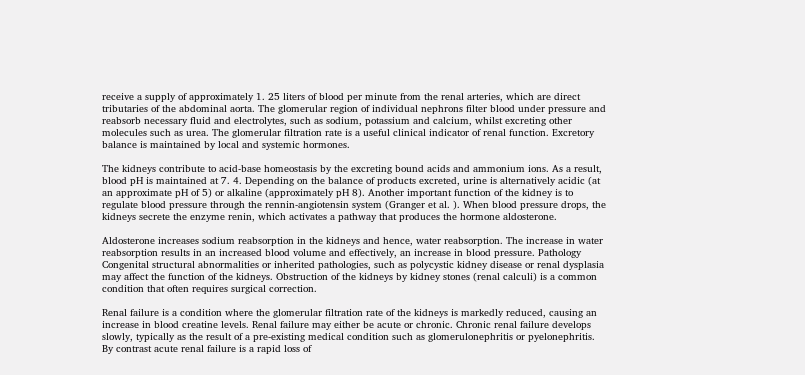receive a supply of approximately 1. 25 liters of blood per minute from the renal arteries, which are direct tributaries of the abdominal aorta. The glomerular region of individual nephrons filter blood under pressure and reabsorb necessary fluid and electrolytes, such as sodium, potassium and calcium, whilst excreting other molecules such as urea. The glomerular filtration rate is a useful clinical indicator of renal function. Excretory balance is maintained by local and systemic hormones.

The kidneys contribute to acid-base homeostasis by the excreting bound acids and ammonium ions. As a result, blood pH is maintained at 7. 4. Depending on the balance of products excreted, urine is alternatively acidic (at an approximate pH of 5) or alkaline (approximately pH 8). Another important function of the kidney is to regulate blood pressure through the rennin-angiotensin system (Granger et al. ). When blood pressure drops, the kidneys secrete the enzyme renin, which activates a pathway that produces the hormone aldosterone.

Aldosterone increases sodium reabsorption in the kidneys and hence, water reabsorption. The increase in water reabsorption results in an increased blood volume and effectively, an increase in blood pressure. Pathology Congenital structural abnormalities or inherited pathologies, such as polycystic kidney disease or renal dysplasia may affect the function of the kidneys. Obstruction of the kidneys by kidney stones (renal calculi) is a common condition that often requires surgical correction.

Renal failure is a condition where the glomerular filtration rate of the kidneys is markedly reduced, causing an increase in blood creatine levels. Renal failure may either be acute or chronic. Chronic renal failure develops slowly, typically as the result of a pre-existing medical condition such as glomerulonephritis or pyelonephritis. By contrast acute renal failure is a rapid loss of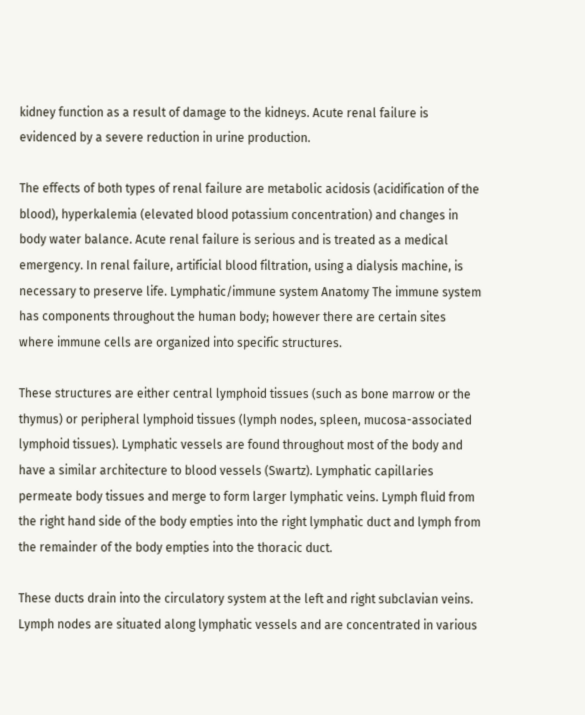kidney function as a result of damage to the kidneys. Acute renal failure is evidenced by a severe reduction in urine production.

The effects of both types of renal failure are metabolic acidosis (acidification of the blood), hyperkalemia (elevated blood potassium concentration) and changes in body water balance. Acute renal failure is serious and is treated as a medical emergency. In renal failure, artificial blood filtration, using a dialysis machine, is necessary to preserve life. Lymphatic/immune system Anatomy The immune system has components throughout the human body; however there are certain sites where immune cells are organized into specific structures.

These structures are either central lymphoid tissues (such as bone marrow or the thymus) or peripheral lymphoid tissues (lymph nodes, spleen, mucosa-associated lymphoid tissues). Lymphatic vessels are found throughout most of the body and have a similar architecture to blood vessels (Swartz). Lymphatic capillaries permeate body tissues and merge to form larger lymphatic veins. Lymph fluid from the right hand side of the body empties into the right lymphatic duct and lymph from the remainder of the body empties into the thoracic duct.

These ducts drain into the circulatory system at the left and right subclavian veins. Lymph nodes are situated along lymphatic vessels and are concentrated in various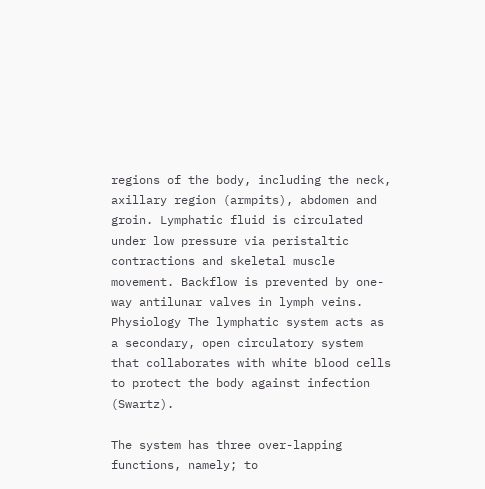regions of the body, including the neck, axillary region (armpits), abdomen and groin. Lymphatic fluid is circulated under low pressure via peristaltic contractions and skeletal muscle movement. Backflow is prevented by one-way antilunar valves in lymph veins. Physiology The lymphatic system acts as a secondary, open circulatory system that collaborates with white blood cells to protect the body against infection (Swartz).

The system has three over-lapping functions, namely; to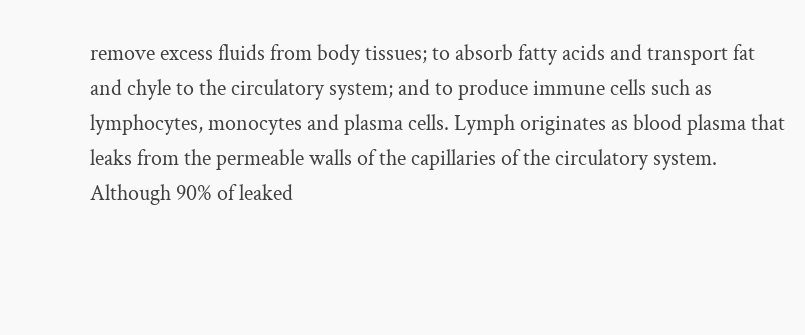remove excess fluids from body tissues; to absorb fatty acids and transport fat and chyle to the circulatory system; and to produce immune cells such as lymphocytes, monocytes and plasma cells. Lymph originates as blood plasma that leaks from the permeable walls of the capillaries of the circulatory system. Although 90% of leaked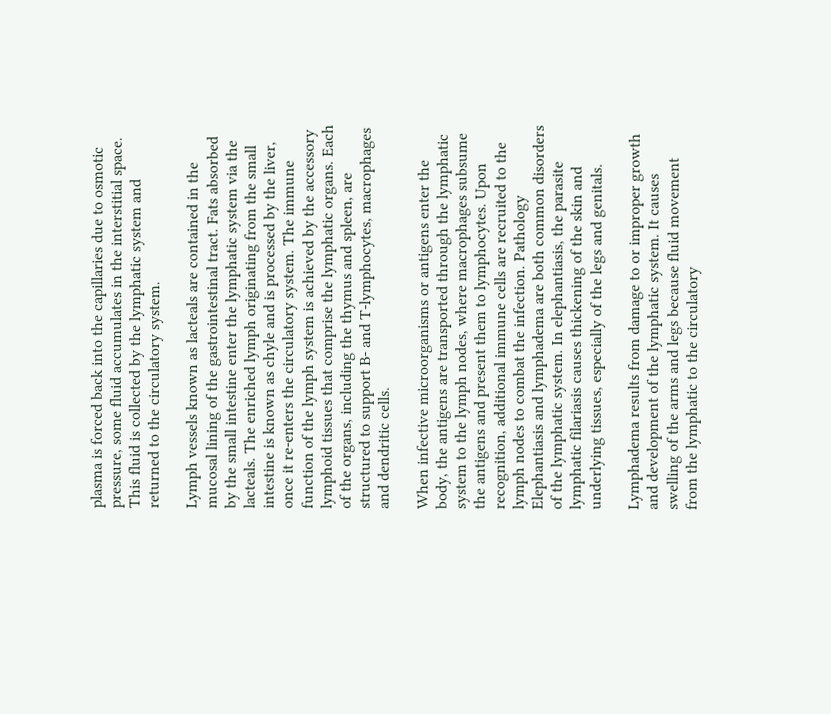plasma is forced back into the capillaries due to osmotic pressure, some fluid accumulates in the interstitial space. This fluid is collected by the lymphatic system and returned to the circulatory system.

Lymph vessels known as lacteals are contained in the mucosal lining of the gastrointestinal tract. Fats absorbed by the small intestine enter the lymphatic system via the lacteals. The enriched lymph originating from the small intestine is known as chyle and is processed by the liver, once it re-enters the circulatory system. The immune function of the lymph system is achieved by the accessory lymphoid tissues that comprise the lymphatic organs. Each of the organs, including the thymus and spleen, are structured to support B- and T-lymphocytes, macrophages and dendritic cells.

When infective microorganisms or antigens enter the body, the antigens are transported through the lymphatic system to the lymph nodes, where macrophages subsume the antigens and present them to lymphocytes. Upon recognition, additional immune cells are recruited to the lymph nodes to combat the infection. Pathology Elephantiasis and lymphadema are both common disorders of the lymphatic system. In elephantiasis, the parasite lymphatic filariasis causes thickening of the skin and underlying tissues, especially of the legs and genitals.

Lymphadema results from damage to or improper growth and development of the lymphatic system. It causes swelling of the arms and legs because fluid movement from the lymphatic to the circulatory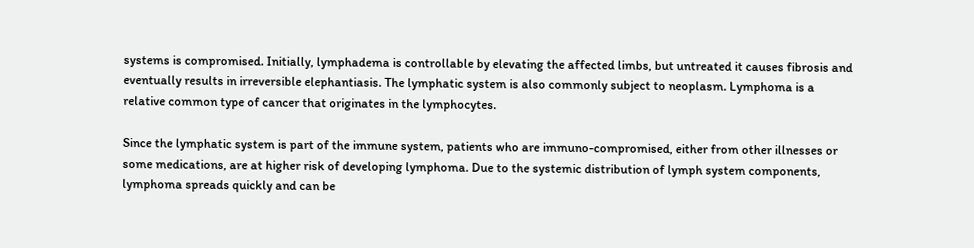systems is compromised. Initially, lymphadema is controllable by elevating the affected limbs, but untreated it causes fibrosis and eventually results in irreversible elephantiasis. The lymphatic system is also commonly subject to neoplasm. Lymphoma is a relative common type of cancer that originates in the lymphocytes.

Since the lymphatic system is part of the immune system, patients who are immuno-compromised, either from other illnesses or some medications, are at higher risk of developing lymphoma. Due to the systemic distribution of lymph system components, lymphoma spreads quickly and can be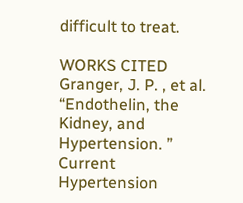difficult to treat.

WORKS CITED Granger, J. P. , et al. “Endothelin, the Kidney, and Hypertension. ” Current Hypertension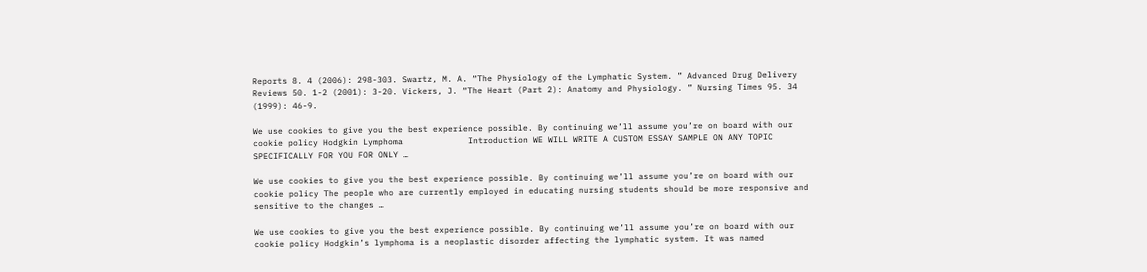Reports 8. 4 (2006): 298-303. Swartz, M. A. “The Physiology of the Lymphatic System. ” Advanced Drug Delivery Reviews 50. 1-2 (2001): 3-20. Vickers, J. “The Heart (Part 2): Anatomy and Physiology. ” Nursing Times 95. 34 (1999): 46-9.

We use cookies to give you the best experience possible. By continuing we’ll assume you’re on board with our cookie policy Hodgkin Lymphoma             Introduction WE WILL WRITE A CUSTOM ESSAY SAMPLE ON ANY TOPIC SPECIFICALLY FOR YOU FOR ONLY …

We use cookies to give you the best experience possible. By continuing we’ll assume you’re on board with our cookie policy The people who are currently employed in educating nursing students should be more responsive and sensitive to the changes …

We use cookies to give you the best experience possible. By continuing we’ll assume you’re on board with our cookie policy Hodgkin’s lymphoma is a neoplastic disorder affecting the lymphatic system. It was named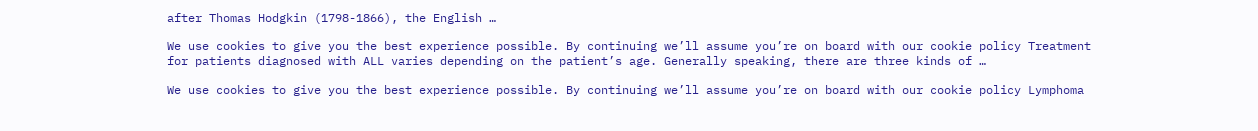after Thomas Hodgkin (1798-1866), the English …

We use cookies to give you the best experience possible. By continuing we’ll assume you’re on board with our cookie policy Treatment for patients diagnosed with ALL varies depending on the patient’s age. Generally speaking, there are three kinds of …

We use cookies to give you the best experience possible. By continuing we’ll assume you’re on board with our cookie policy Lymphoma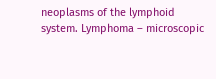neoplasms of the lymphoid system. Lymphoma – microscopic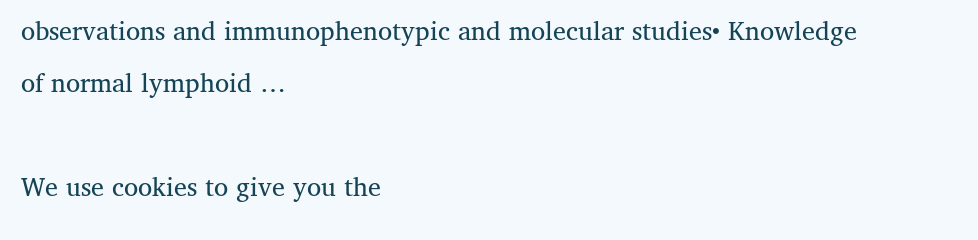observations and immunophenotypic and molecular studies• Knowledge of normal lymphoid …

We use cookies to give you the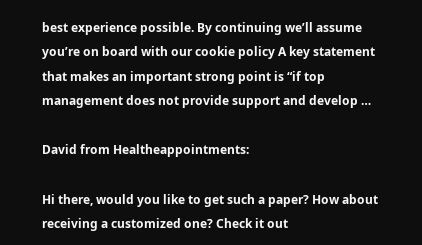best experience possible. By continuing we’ll assume you’re on board with our cookie policy A key statement that makes an important strong point is “if top management does not provide support and develop …

David from Healtheappointments:

Hi there, would you like to get such a paper? How about receiving a customized one? Check it out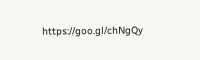https://goo.gl/chNgQy